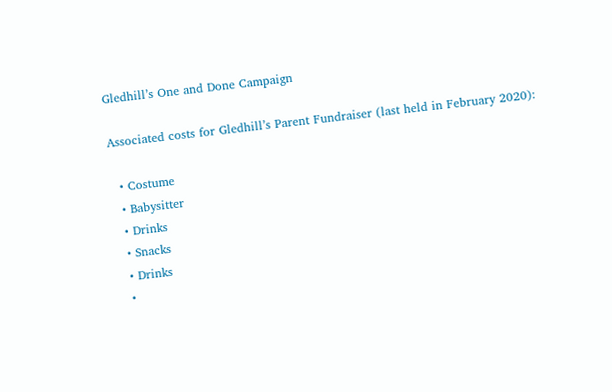Gledhill’s One and Done Campaign

Associated costs for Gledhill’s Parent Fundraiser (last held in February 2020):

  • Costume
  • Babysitter
  • Drinks
  • Snacks
  • Drinks
  •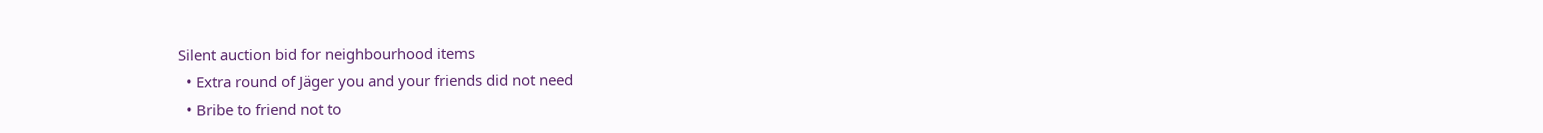Silent auction bid for neighbourhood items
  • Extra round of Jäger you and your friends did not need
  • Bribe to friend not to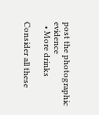post the photographic evidence
  • More drinks

Consider all these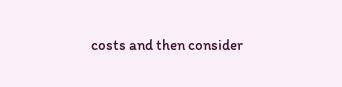costs and then consider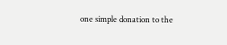one simple donation to the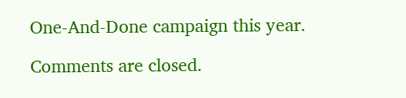One-And-Done campaign this year.

Comments are closed.